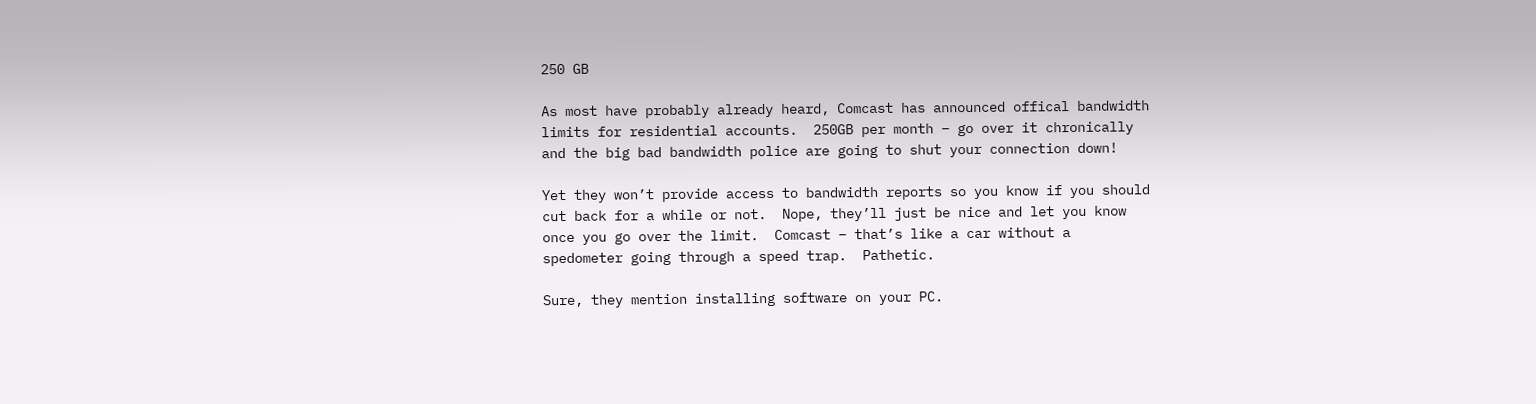250 GB

As most have probably already heard, Comcast has announced offical bandwidth limits for residential accounts.  250GB per month – go over it chronically and the big bad bandwidth police are going to shut your connection down!

Yet they won’t provide access to bandwidth reports so you know if you should cut back for a while or not.  Nope, they’ll just be nice and let you know once you go over the limit.  Comcast – that’s like a car without a spedometer going through a speed trap.  Pathetic.

Sure, they mention installing software on your PC.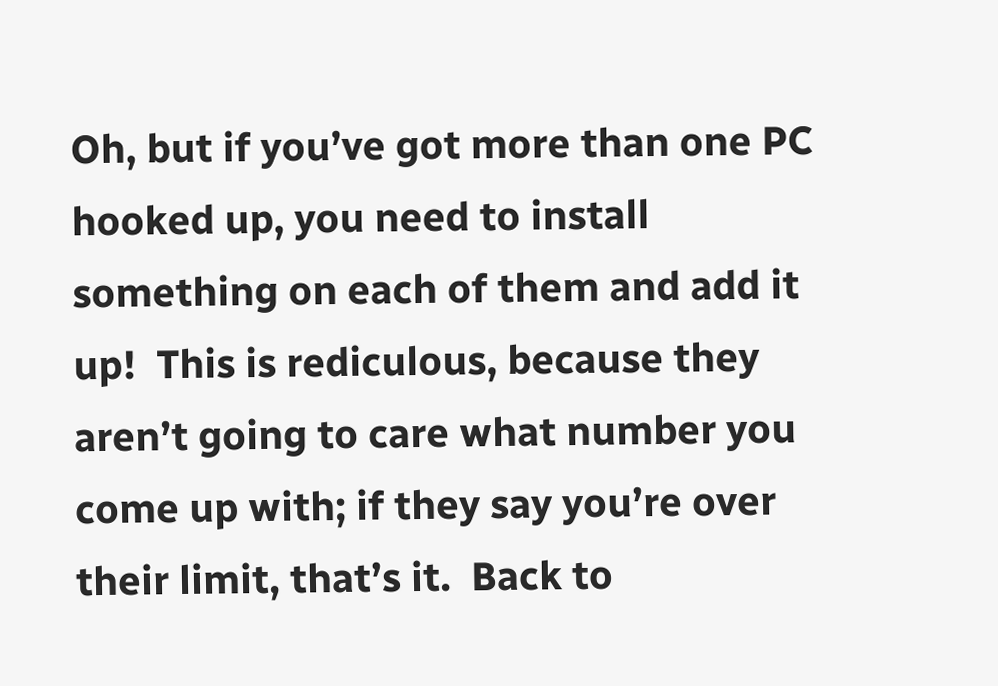Oh, but if you’ve got more than one PC hooked up, you need to install something on each of them and add it up!  This is rediculous, because they aren’t going to care what number you come up with; if they say you’re over their limit, that’s it.  Back to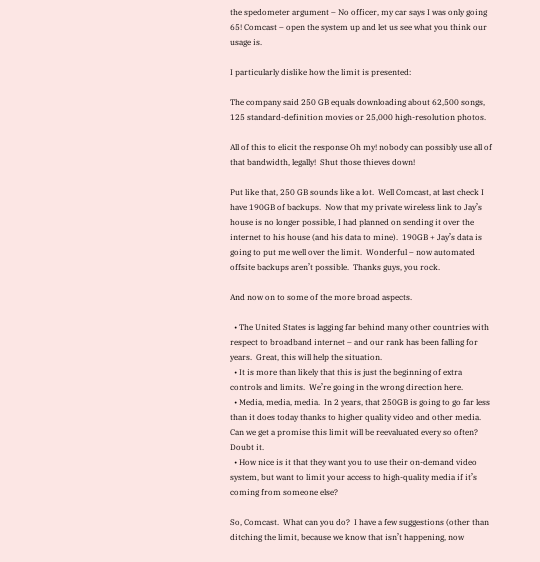the spedometer argument – No officer, my car says I was only going 65! Comcast – open the system up and let us see what you think our usage is.

I particularly dislike how the limit is presented:

The company said 250 GB equals downloading about 62,500 songs, 125 standard-definition movies or 25,000 high-resolution photos.

All of this to elicit the response Oh my! nobody can possibly use all of that bandwidth, legally!  Shut those thieves down!

Put like that, 250 GB sounds like a lot.  Well Comcast, at last check I have 190GB of backups.  Now that my private wireless link to Jay’s house is no longer possible, I had planned on sending it over the internet to his house (and his data to mine).  190GB + Jay’s data is going to put me well over the limit.  Wonderful – now automated offsite backups aren’t possible.  Thanks guys, you rock.

And now on to some of the more broad aspects.

  • The United States is lagging far behind many other countries with respect to broadband internet – and our rank has been falling for years.  Great, this will help the situation.
  • It is more than likely that this is just the beginning of extra controls and limits.  We’re going in the wrong direction here.
  • Media, media, media.  In 2 years, that 250GB is going to go far less than it does today thanks to higher quality video and other media.  Can we get a promise this limit will be reevaluated every so often?  Doubt it.
  • How nice is it that they want you to use their on-demand video system, but want to limit your access to high-quality media if it’s coming from someone else?

So, Comcast.  What can you do?  I have a few suggestions (other than ditching the limit, because we know that isn’t happening, now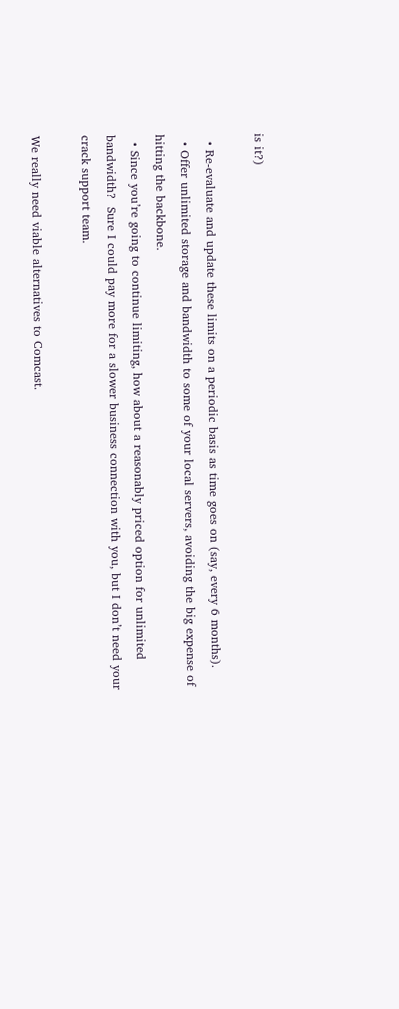is it?)

  • Re-evaluate and update these limits on a periodic basis as time goes on (say, every 6 months).
  • Offer unlimited storage and bandwidth to some of your local servers, avoiding the big expense of hitting the backbone.
  • Since you’re going to continue limiting, how about a reasonably priced option for unlimited bandwidth?  Sure I could pay more for a slower business connection with you, but I don’t need your crack support team.

We really need viable alternatives to Comcast.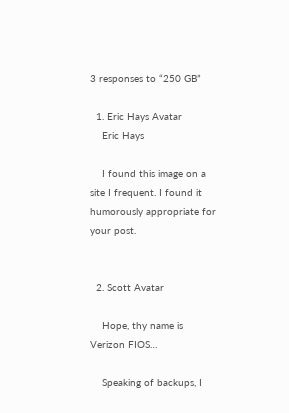3 responses to “250 GB”

  1. Eric Hays Avatar
    Eric Hays

    I found this image on a site I frequent. I found it humorously appropriate for your post.


  2. Scott Avatar

    Hope, thy name is Verizon FIOS…

    Speaking of backups, I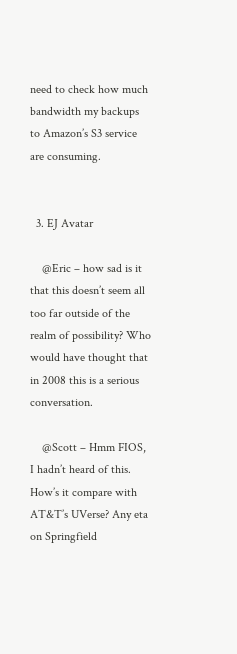need to check how much bandwidth my backups to Amazon’s S3 service are consuming.


  3. EJ Avatar

    @Eric – how sad is it that this doesn’t seem all too far outside of the realm of possibility? Who would have thought that in 2008 this is a serious conversation.

    @Scott – Hmm FIOS, I hadn’t heard of this. How’s it compare with AT&T’s UVerse? Any eta on Springfield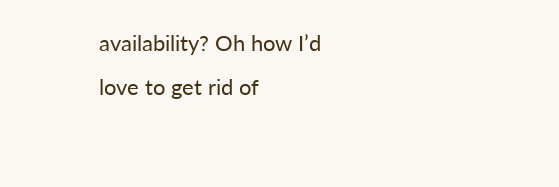availability? Oh how I’d love to get rid of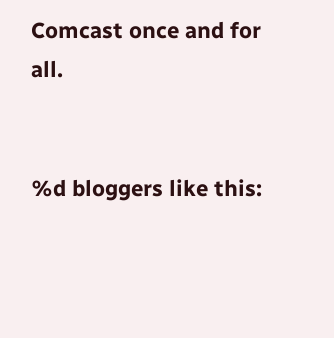Comcast once and for all.


%d bloggers like this: